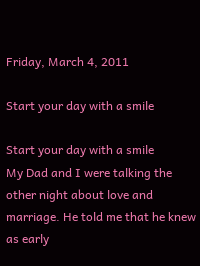Friday, March 4, 2011

Start your day with a smile

Start your day with a smile
My Dad and I were talking the other night about love and marriage. He told me that he knew as early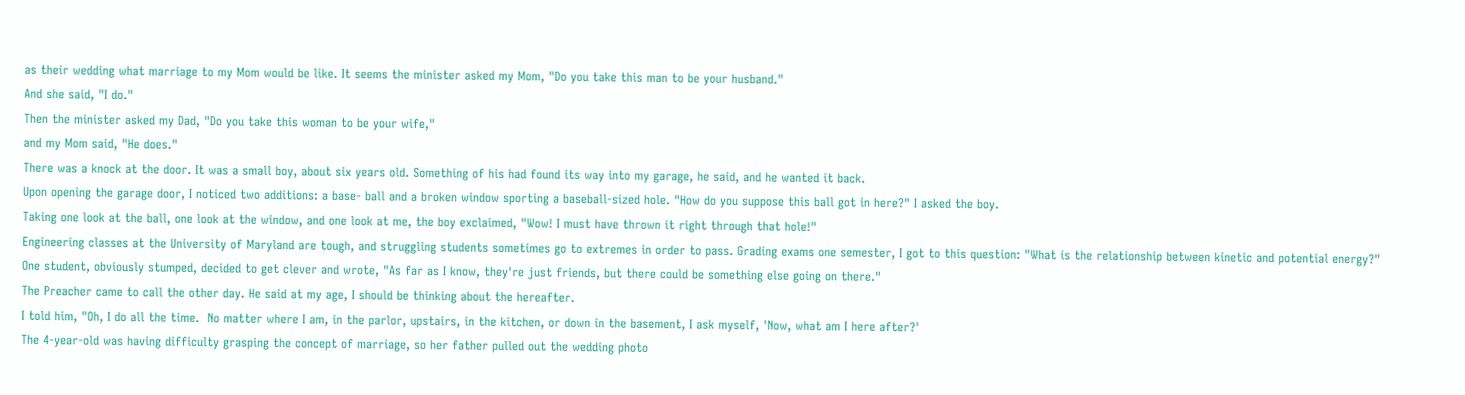as their wedding what marriage to my Mom would be like. It seems the minister asked my Mom, "Do you take this man to be your husband."
And she said, "I do."
Then the minister asked my Dad, "Do you take this woman to be your wife,"
and my Mom said, "He does."
There was a knock at the door. It was a small boy, about six years old. Something of his had found its way into my garage, he said, and he wanted it back.
Upon opening the garage door, I noticed two additions: a base- ball and a broken window sporting a baseball-sized hole. "How do you suppose this ball got in here?" I asked the boy.
Taking one look at the ball, one look at the window, and one look at me, the boy exclaimed, "Wow! I must have thrown it right through that hole!"
Engineering classes at the University of Maryland are tough, and struggling students sometimes go to extremes in order to pass. Grading exams one semester, I got to this question: "What is the relationship between kinetic and potential energy?"
One student, obviously stumped, decided to get clever and wrote, "As far as I know, they're just friends, but there could be something else going on there."
The Preacher came to call the other day. He said at my age, I should be thinking about the hereafter.
I told him, "Oh, I do all the time.  No matter where I am, in the parlor, upstairs, in the kitchen, or down in the basement, I ask myself, 'Now, what am I here after?'
The 4-year-old was having difficulty grasping the concept of marriage, so her father pulled out the wedding photo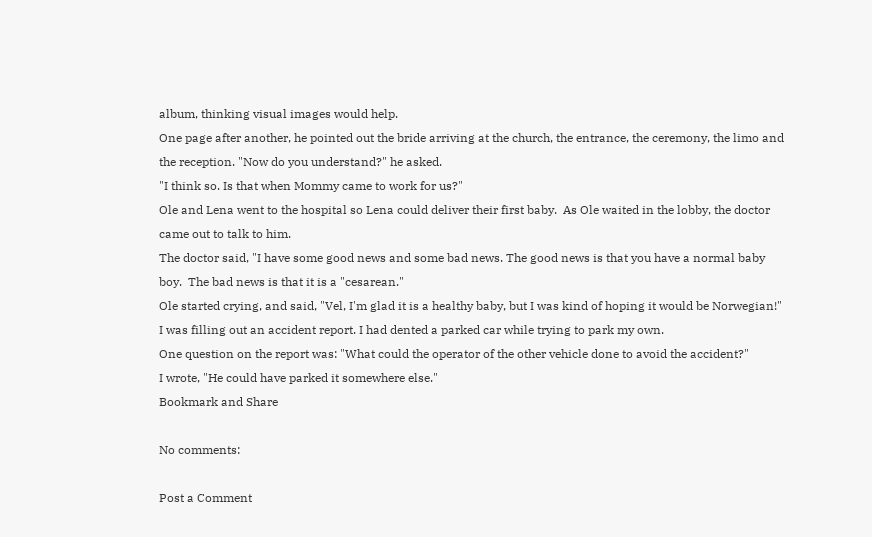album, thinking visual images would help.
One page after another, he pointed out the bride arriving at the church, the entrance, the ceremony, the limo and the reception. "Now do you understand?" he asked.
"I think so. Is that when Mommy came to work for us?"
Ole and Lena went to the hospital so Lena could deliver their first baby.  As Ole waited in the lobby, the doctor came out to talk to him.
The doctor said, "I have some good news and some bad news. The good news is that you have a normal baby boy.  The bad news is that it is a "cesarean."
Ole started crying, and said, "Vel, I'm glad it is a healthy baby, but I was kind of hoping it would be Norwegian!"
I was filling out an accident report. I had dented a parked car while trying to park my own.
One question on the report was: "What could the operator of the other vehicle done to avoid the accident?"
I wrote, "He could have parked it somewhere else."
Bookmark and Share

No comments:

Post a Comment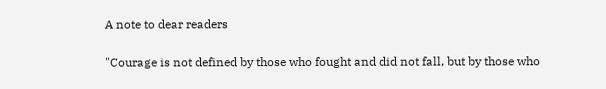A note to dear readers

"Courage is not defined by those who fought and did not fall, but by those who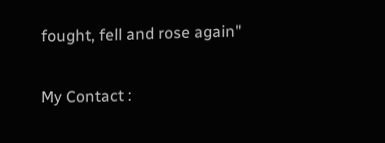fought, fell and rose again"

My Contact :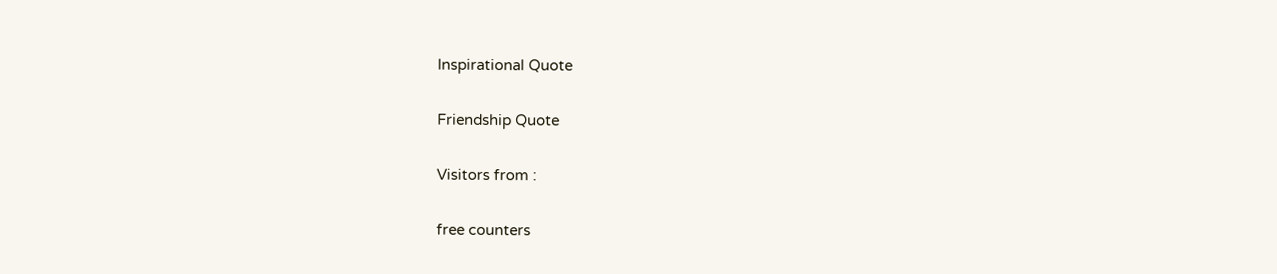Inspirational Quote

Friendship Quote

Visitors from :

free counters